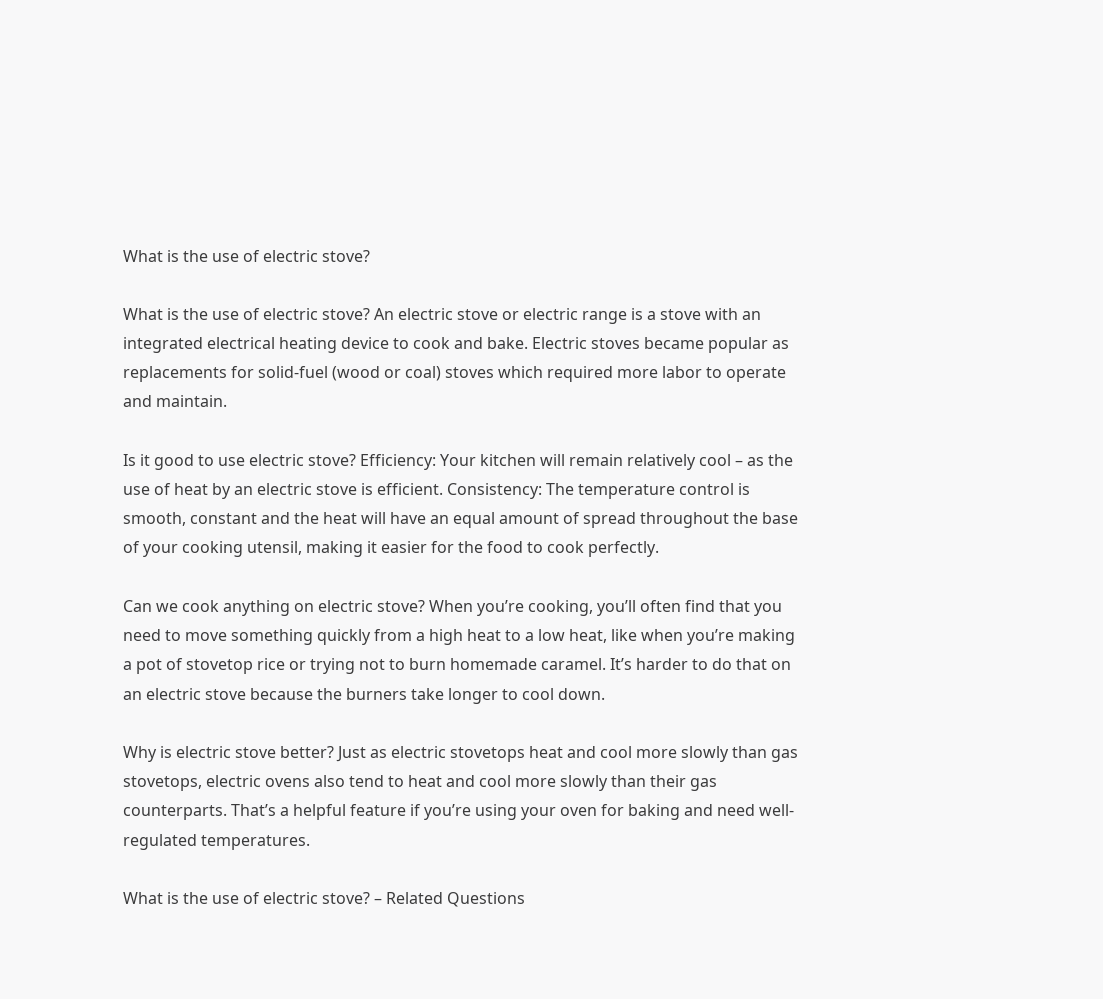What is the use of electric stove?

What is the use of electric stove? An electric stove or electric range is a stove with an integrated electrical heating device to cook and bake. Electric stoves became popular as replacements for solid-fuel (wood or coal) stoves which required more labor to operate and maintain.

Is it good to use electric stove? Efficiency: Your kitchen will remain relatively cool – as the use of heat by an electric stove is efficient. Consistency: The temperature control is smooth, constant and the heat will have an equal amount of spread throughout the base of your cooking utensil, making it easier for the food to cook perfectly.

Can we cook anything on electric stove? When you’re cooking, you’ll often find that you need to move something quickly from a high heat to a low heat, like when you’re making a pot of stovetop rice or trying not to burn homemade caramel. It’s harder to do that on an electric stove because the burners take longer to cool down.

Why is electric stove better? Just as electric stovetops heat and cool more slowly than gas stovetops, electric ovens also tend to heat and cool more slowly than their gas counterparts. That’s a helpful feature if you’re using your oven for baking and need well-regulated temperatures.

What is the use of electric stove? – Related Questions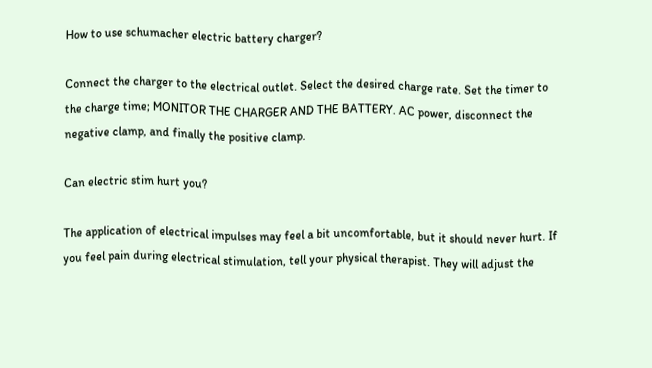How to use schumacher electric battery charger?

Connect the charger to the electrical outlet. Select the desired charge rate. Set the timer to the charge time; MONITOR THE CHARGER AND THE BATTERY. AC power, disconnect the negative clamp, and finally the positive clamp.

Can electric stim hurt you?

The application of electrical impulses may feel a bit uncomfortable, but it should never hurt. If you feel pain during electrical stimulation, tell your physical therapist. They will adjust the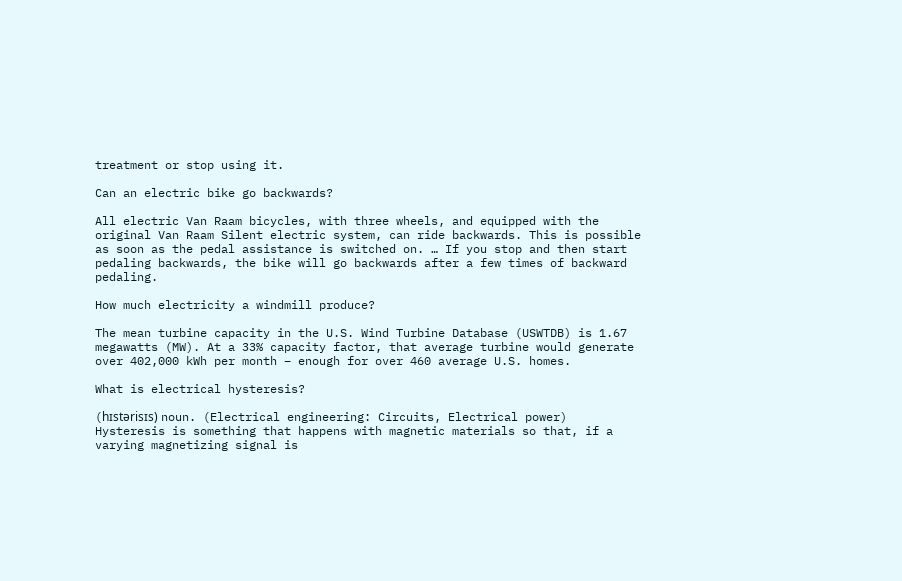treatment or stop using it.

Can an electric bike go backwards?

All electric Van Raam bicycles, with three wheels, and equipped with the original Van Raam Silent electric system, can ride backwards. This is possible as soon as the pedal assistance is switched on. … If you stop and then start pedaling backwards, the bike will go backwards after a few times of backward pedaling.

How much electricity a windmill produce?

The mean turbine capacity in the U.S. Wind Turbine Database (USWTDB) is 1.67 megawatts (MW). At a 33% capacity factor, that average turbine would generate over 402,000 kWh per month – enough for over 460 average U.S. homes.

What is electrical hysteresis?

(hɪstərisɪs) noun. (Electrical engineering: Circuits, Electrical power) Hysteresis is something that happens with magnetic materials so that, if a varying magnetizing signal is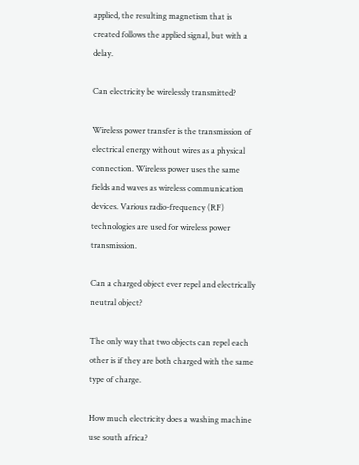applied, the resulting magnetism that is created follows the applied signal, but with a delay.

Can electricity be wirelessly transmitted?

Wireless power transfer is the transmission of electrical energy without wires as a physical connection. Wireless power uses the same fields and waves as wireless communication devices. Various radio-frequency (RF) technologies are used for wireless power transmission.

Can a charged object ever repel and electrically neutral object?

The only way that two objects can repel each other is if they are both charged with the same type of charge.

How much electricity does a washing machine use south africa?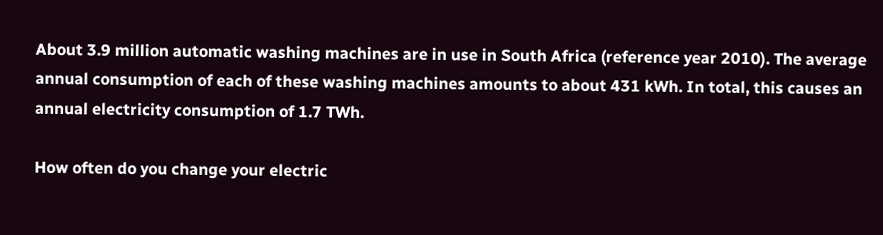About 3.9 million automatic washing machines are in use in South Africa (reference year 2010). The average annual consumption of each of these washing machines amounts to about 431 kWh. In total, this causes an annual electricity consumption of 1.7 TWh.

How often do you change your electric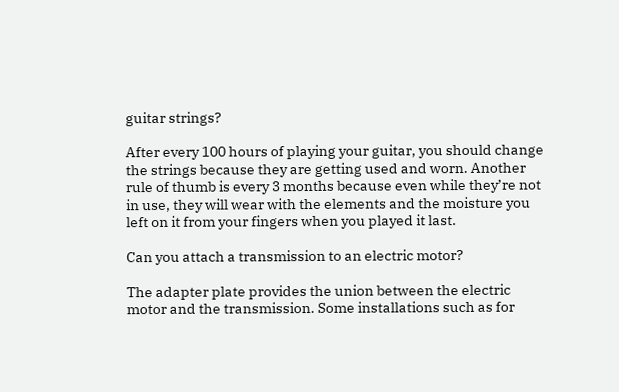guitar strings?

After every 100 hours of playing your guitar, you should change the strings because they are getting used and worn. Another rule of thumb is every 3 months because even while they’re not in use, they will wear with the elements and the moisture you left on it from your fingers when you played it last.

Can you attach a transmission to an electric motor?

The adapter plate provides the union between the electric motor and the transmission. Some installations such as for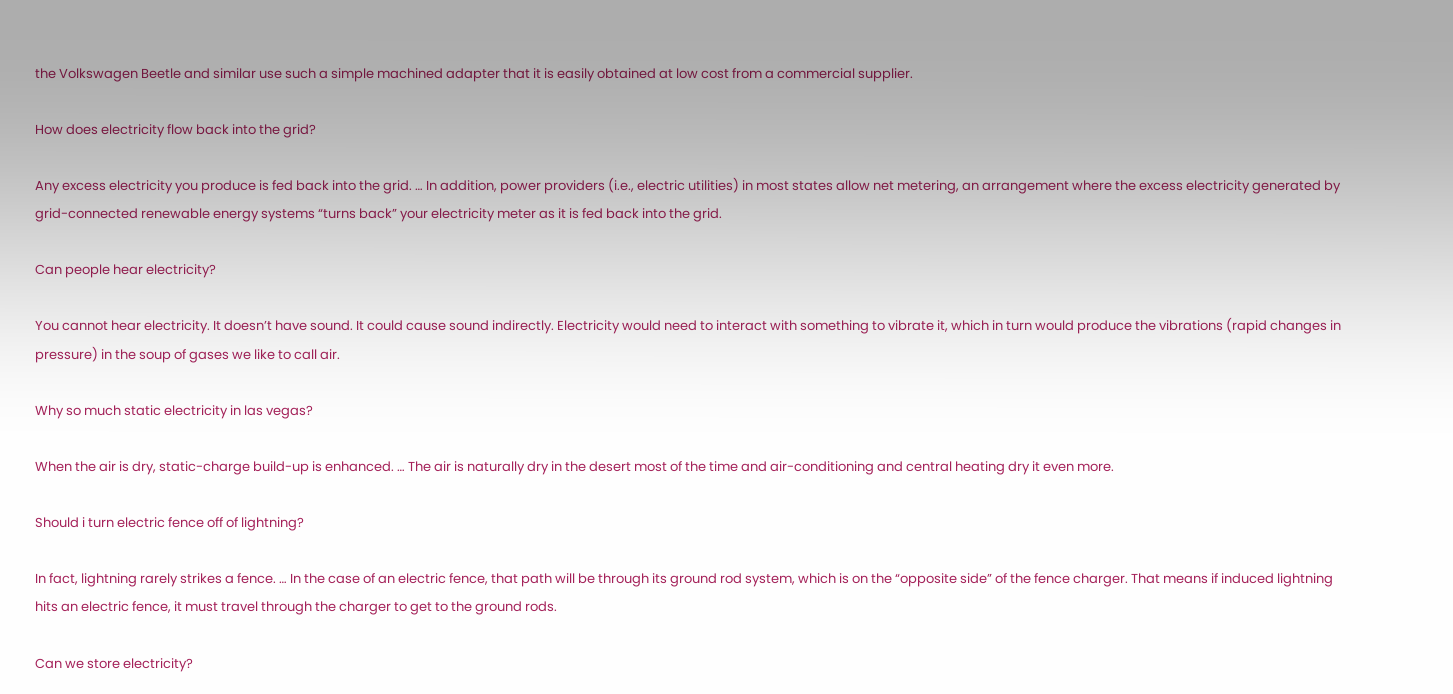the Volkswagen Beetle and similar use such a simple machined adapter that it is easily obtained at low cost from a commercial supplier.

How does electricity flow back into the grid?

Any excess electricity you produce is fed back into the grid. … In addition, power providers (i.e., electric utilities) in most states allow net metering, an arrangement where the excess electricity generated by grid-connected renewable energy systems “turns back” your electricity meter as it is fed back into the grid.

Can people hear electricity?

You cannot hear electricity. It doesn’t have sound. It could cause sound indirectly. Electricity would need to interact with something to vibrate it, which in turn would produce the vibrations (rapid changes in pressure) in the soup of gases we like to call air.

Why so much static electricity in las vegas?

When the air is dry, static-charge build-up is enhanced. … The air is naturally dry in the desert most of the time and air-conditioning and central heating dry it even more.

Should i turn electric fence off of lightning?

In fact, lightning rarely strikes a fence. … In the case of an electric fence, that path will be through its ground rod system, which is on the “opposite side” of the fence charger. That means if induced lightning hits an electric fence, it must travel through the charger to get to the ground rods.

Can we store electricity?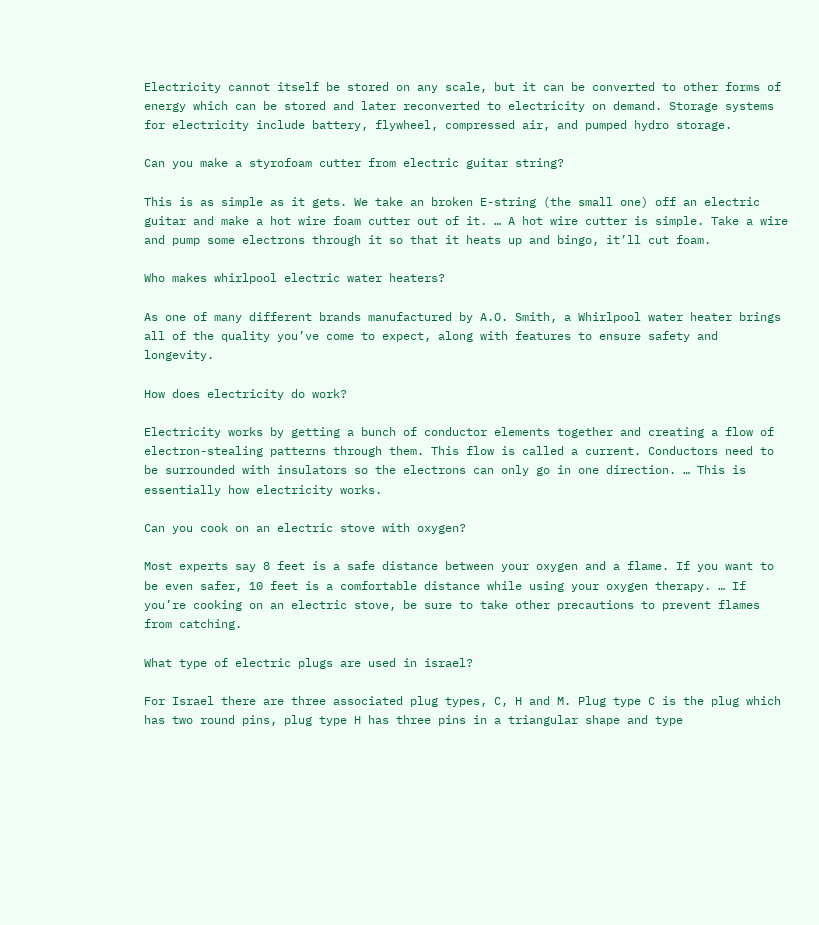Electricity cannot itself be stored on any scale, but it can be converted to other forms of energy which can be stored and later reconverted to electricity on demand. Storage systems for electricity include battery, flywheel, compressed air, and pumped hydro storage.

Can you make a styrofoam cutter from electric guitar string?

This is as simple as it gets. We take an broken E-string (the small one) off an electric guitar and make a hot wire foam cutter out of it. … A hot wire cutter is simple. Take a wire and pump some electrons through it so that it heats up and bingo, it’ll cut foam.

Who makes whirlpool electric water heaters?

As one of many different brands manufactured by A.O. Smith, a Whirlpool water heater brings all of the quality you’ve come to expect, along with features to ensure safety and longevity.

How does electricity do work?

Electricity works by getting a bunch of conductor elements together and creating a flow of electron-stealing patterns through them. This flow is called a current. Conductors need to be surrounded with insulators so the electrons can only go in one direction. … This is essentially how electricity works.

Can you cook on an electric stove with oxygen?

Most experts say 8 feet is a safe distance between your oxygen and a flame. If you want to be even safer, 10 feet is a comfortable distance while using your oxygen therapy. … If you’re cooking on an electric stove, be sure to take other precautions to prevent flames from catching.

What type of electric plugs are used in israel?

For Israel there are three associated plug types, C, H and M. Plug type C is the plug which has two round pins, plug type H has three pins in a triangular shape and type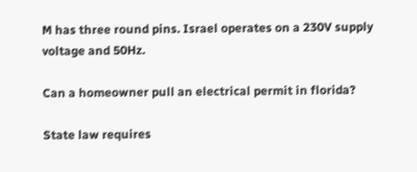M has three round pins. Israel operates on a 230V supply voltage and 50Hz.

Can a homeowner pull an electrical permit in florida?

State law requires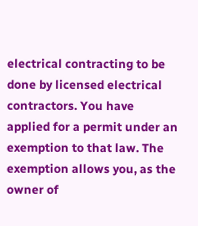electrical contracting to be done by licensed electrical contractors. You have applied for a permit under an exemption to that law. The exemption allows you, as the owner of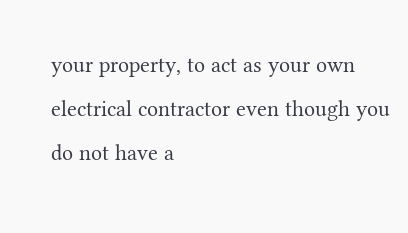your property, to act as your own electrical contractor even though you do not have a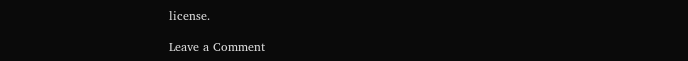license.

Leave a Comment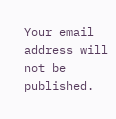Your email address will not be published.